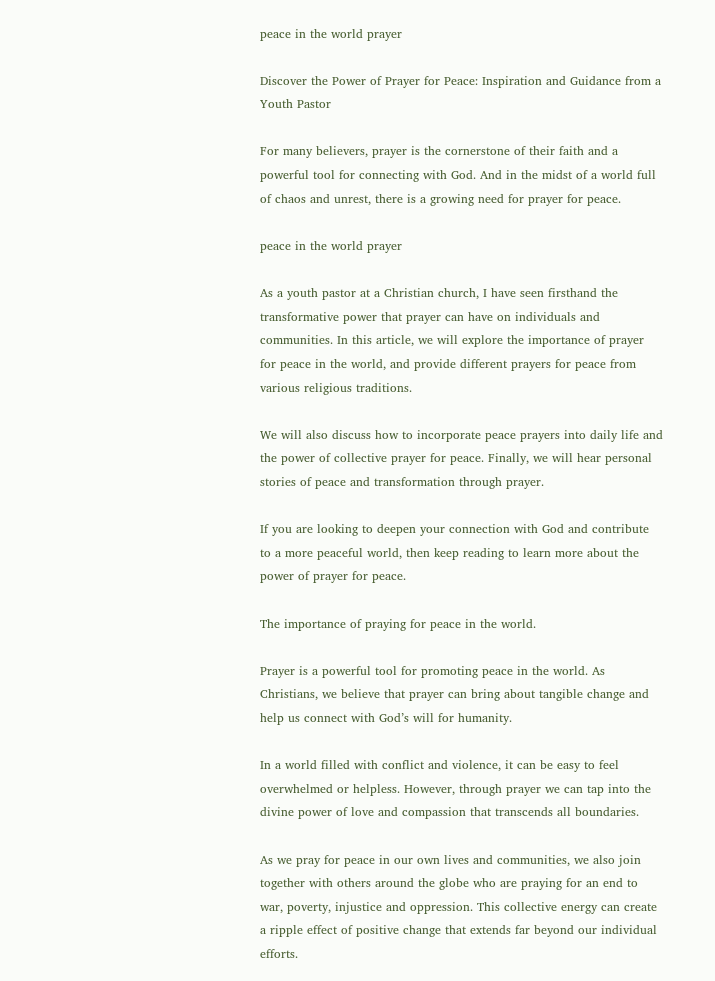peace in the world prayer

Discover the Power of Prayer for Peace: Inspiration and Guidance from a Youth Pastor

For many believers, prayer is the cornerstone of their faith and a powerful tool for connecting with God. And in the midst of a world full of chaos and unrest, there is a growing need for prayer for peace.

peace in the world prayer

As a youth pastor at a Christian church, I have seen firsthand the transformative power that prayer can have on individuals and communities. In this article, we will explore the importance of prayer for peace in the world, and provide different prayers for peace from various religious traditions.

We will also discuss how to incorporate peace prayers into daily life and the power of collective prayer for peace. Finally, we will hear personal stories of peace and transformation through prayer.

If you are looking to deepen your connection with God and contribute to a more peaceful world, then keep reading to learn more about the power of prayer for peace.

The importance of praying for peace in the world.

Prayer is a powerful tool for promoting peace in the world. As Christians, we believe that prayer can bring about tangible change and help us connect with God’s will for humanity.

In a world filled with conflict and violence, it can be easy to feel overwhelmed or helpless. However, through prayer we can tap into the divine power of love and compassion that transcends all boundaries.

As we pray for peace in our own lives and communities, we also join together with others around the globe who are praying for an end to war, poverty, injustice and oppression. This collective energy can create a ripple effect of positive change that extends far beyond our individual efforts.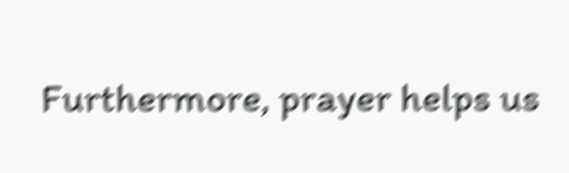Furthermore, prayer helps us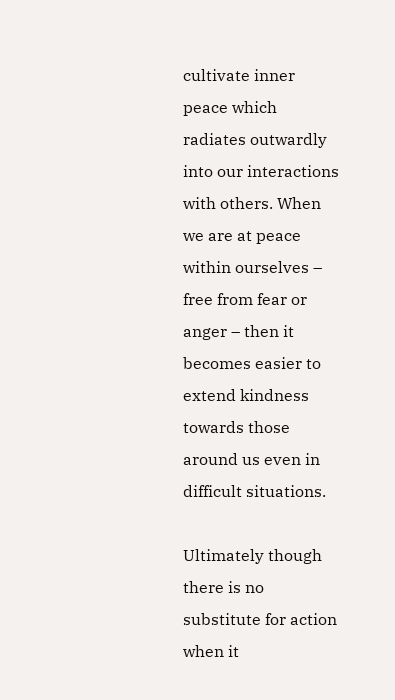cultivate inner peace which radiates outwardly into our interactions with others. When we are at peace within ourselves – free from fear or anger – then it becomes easier to extend kindness towards those around us even in difficult situations.

Ultimately though there is no substitute for action when it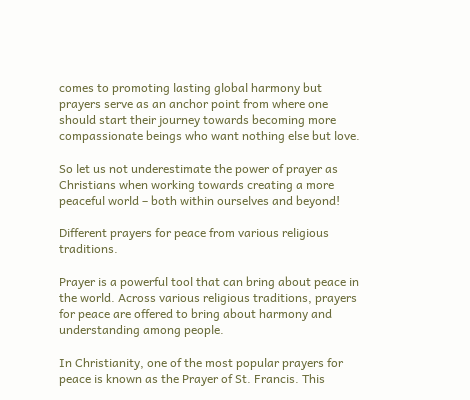comes to promoting lasting global harmony but prayers serve as an anchor point from where one should start their journey towards becoming more compassionate beings who want nothing else but love.

So let us not underestimate the power of prayer as Christians when working towards creating a more peaceful world – both within ourselves and beyond!

Different prayers for peace from various religious traditions.

Prayer is a powerful tool that can bring about peace in the world. Across various religious traditions, prayers for peace are offered to bring about harmony and understanding among people.

In Christianity, one of the most popular prayers for peace is known as the Prayer of St. Francis. This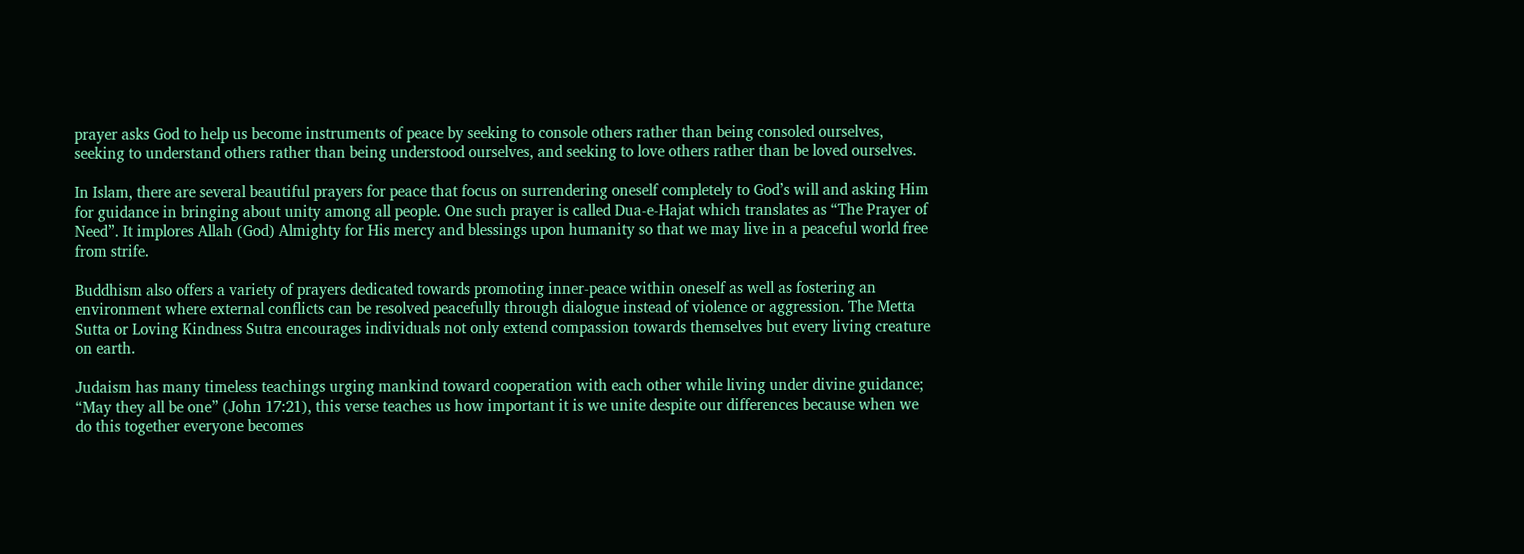prayer asks God to help us become instruments of peace by seeking to console others rather than being consoled ourselves, seeking to understand others rather than being understood ourselves, and seeking to love others rather than be loved ourselves.

In Islam, there are several beautiful prayers for peace that focus on surrendering oneself completely to God’s will and asking Him for guidance in bringing about unity among all people. One such prayer is called Dua-e-Hajat which translates as “The Prayer of Need”. It implores Allah (God) Almighty for His mercy and blessings upon humanity so that we may live in a peaceful world free from strife.

Buddhism also offers a variety of prayers dedicated towards promoting inner-peace within oneself as well as fostering an environment where external conflicts can be resolved peacefully through dialogue instead of violence or aggression. The Metta Sutta or Loving Kindness Sutra encourages individuals not only extend compassion towards themselves but every living creature on earth.

Judaism has many timeless teachings urging mankind toward cooperation with each other while living under divine guidance; “May they all be one” (John 17:21), this verse teaches us how important it is we unite despite our differences because when we do this together everyone becomes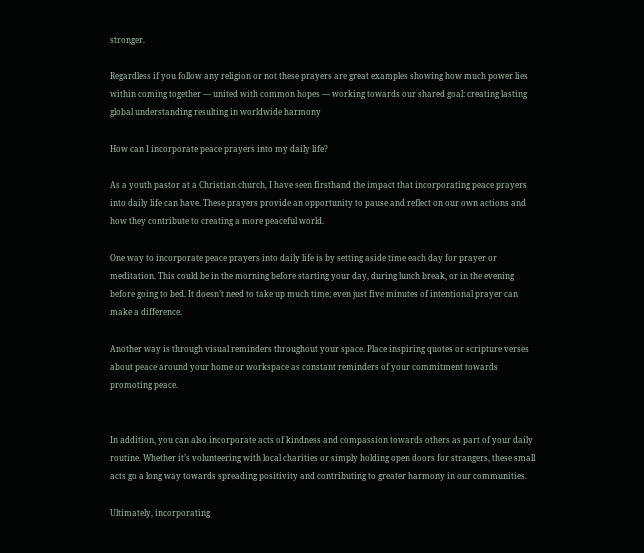stronger.

Regardless if you follow any religion or not these prayers are great examples showing how much power lies within coming together — united with common hopes — working towards our shared goal: creating lasting global understanding resulting in worldwide harmony

How can I incorporate peace prayers into my daily life?

As a youth pastor at a Christian church, I have seen firsthand the impact that incorporating peace prayers into daily life can have. These prayers provide an opportunity to pause and reflect on our own actions and how they contribute to creating a more peaceful world.

One way to incorporate peace prayers into daily life is by setting aside time each day for prayer or meditation. This could be in the morning before starting your day, during lunch break, or in the evening before going to bed. It doesn’t need to take up much time; even just five minutes of intentional prayer can make a difference.

Another way is through visual reminders throughout your space. Place inspiring quotes or scripture verses about peace around your home or workspace as constant reminders of your commitment towards promoting peace.


In addition, you can also incorporate acts of kindness and compassion towards others as part of your daily routine. Whether it’s volunteering with local charities or simply holding open doors for strangers, these small acts go a long way towards spreading positivity and contributing to greater harmony in our communities.

Ultimately, incorporating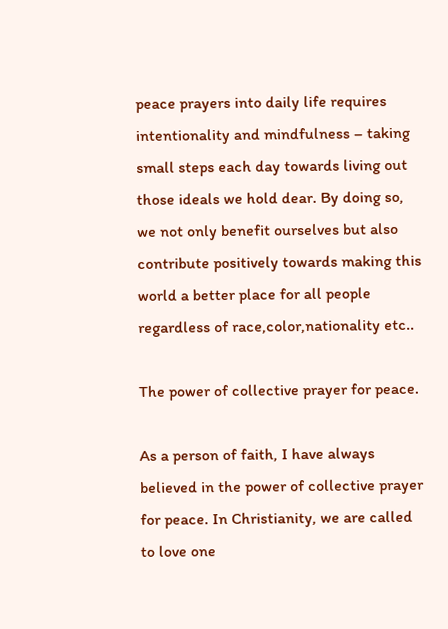peace prayers into daily life requires intentionality and mindfulness – taking small steps each day towards living out those ideals we hold dear. By doing so, we not only benefit ourselves but also contribute positively towards making this world a better place for all people regardless of race,color,nationality etc..

The power of collective prayer for peace.

As a person of faith, I have always believed in the power of collective prayer for peace. In Christianity, we are called to love one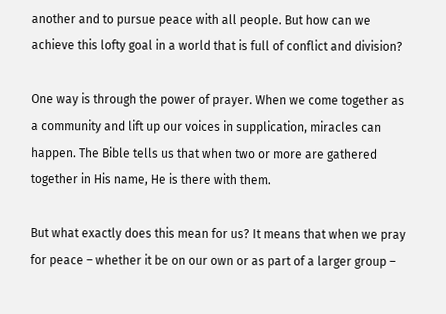another and to pursue peace with all people. But how can we achieve this lofty goal in a world that is full of conflict and division?

One way is through the power of prayer. When we come together as a community and lift up our voices in supplication, miracles can happen. The Bible tells us that when two or more are gathered together in His name, He is there with them.

But what exactly does this mean for us? It means that when we pray for peace – whether it be on our own or as part of a larger group –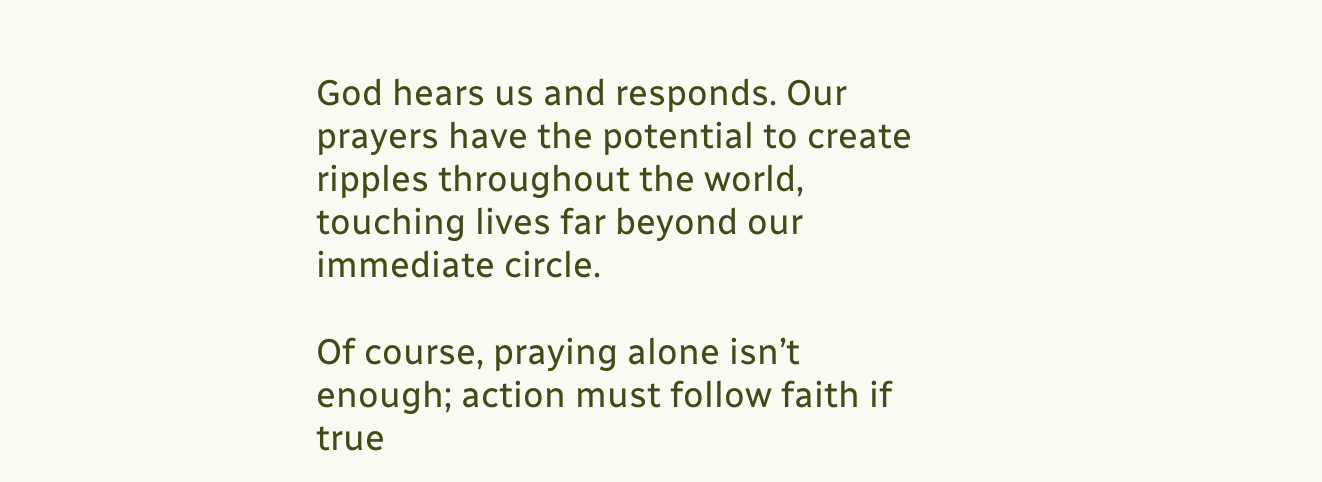God hears us and responds. Our prayers have the potential to create ripples throughout the world, touching lives far beyond our immediate circle.

Of course, praying alone isn’t enough; action must follow faith if true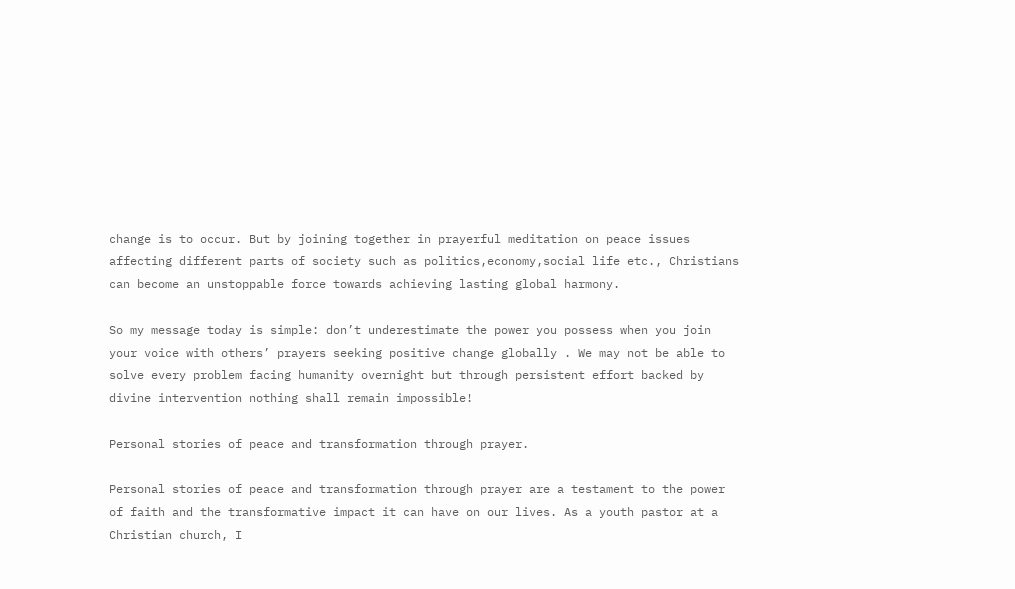change is to occur. But by joining together in prayerful meditation on peace issues affecting different parts of society such as politics,economy,social life etc., Christians can become an unstoppable force towards achieving lasting global harmony.

So my message today is simple: don’t underestimate the power you possess when you join your voice with others’ prayers seeking positive change globally . We may not be able to solve every problem facing humanity overnight but through persistent effort backed by divine intervention nothing shall remain impossible!

Personal stories of peace and transformation through prayer.

Personal stories of peace and transformation through prayer are a testament to the power of faith and the transformative impact it can have on our lives. As a youth pastor at a Christian church, I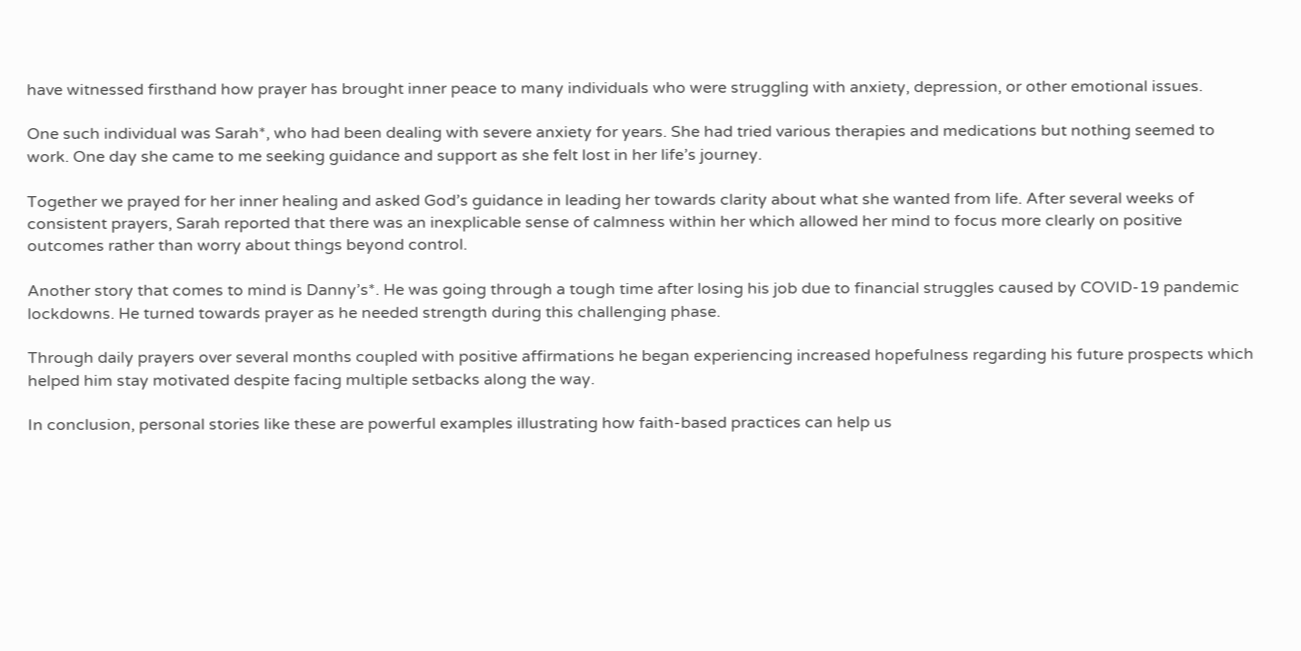have witnessed firsthand how prayer has brought inner peace to many individuals who were struggling with anxiety, depression, or other emotional issues.

One such individual was Sarah*, who had been dealing with severe anxiety for years. She had tried various therapies and medications but nothing seemed to work. One day she came to me seeking guidance and support as she felt lost in her life’s journey.

Together we prayed for her inner healing and asked God’s guidance in leading her towards clarity about what she wanted from life. After several weeks of consistent prayers, Sarah reported that there was an inexplicable sense of calmness within her which allowed her mind to focus more clearly on positive outcomes rather than worry about things beyond control.

Another story that comes to mind is Danny’s*. He was going through a tough time after losing his job due to financial struggles caused by COVID-19 pandemic lockdowns. He turned towards prayer as he needed strength during this challenging phase.

Through daily prayers over several months coupled with positive affirmations he began experiencing increased hopefulness regarding his future prospects which helped him stay motivated despite facing multiple setbacks along the way.

In conclusion, personal stories like these are powerful examples illustrating how faith-based practices can help us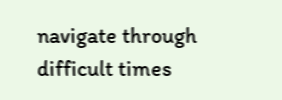navigate through difficult times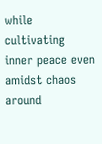while cultivating inner peace even amidst chaos around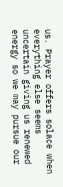us. Prayer offers solace when everything else seems uncertain giving us renewed energy so we may pursue our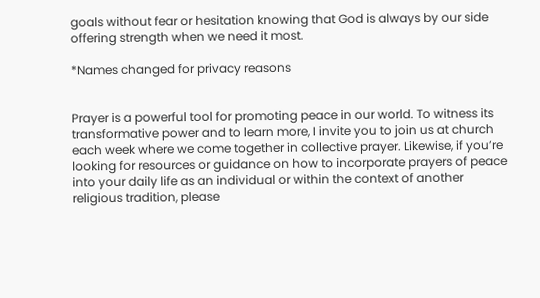goals without fear or hesitation knowing that God is always by our side offering strength when we need it most.

*Names changed for privacy reasons


Prayer is a powerful tool for promoting peace in our world. To witness its transformative power and to learn more, I invite you to join us at church each week where we come together in collective prayer. Likewise, if you’re looking for resources or guidance on how to incorporate prayers of peace into your daily life as an individual or within the context of another religious tradition, please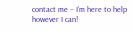contact me – I’m here to help however I can!